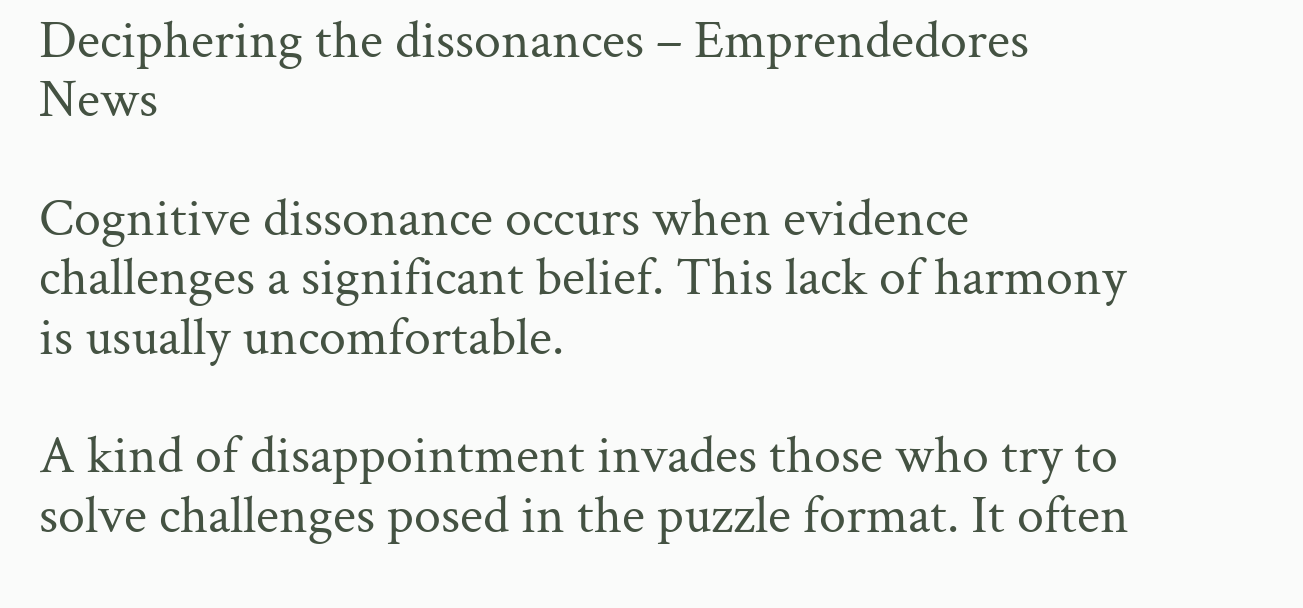Deciphering the dissonances – Emprendedores News

Cognitive dissonance occurs when evidence challenges a significant belief. This lack of harmony is usually uncomfortable.

A kind of disappointment invades those who try to solve challenges posed in the puzzle format. It often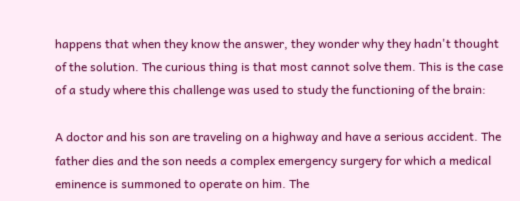happens that when they know the answer, they wonder why they hadn't thought of the solution. The curious thing is that most cannot solve them. This is the case of a study where this challenge was used to study the functioning of the brain:

A doctor and his son are traveling on a highway and have a serious accident. The father dies and the son needs a complex emergency surgery for which a medical eminence is summoned to operate on him. The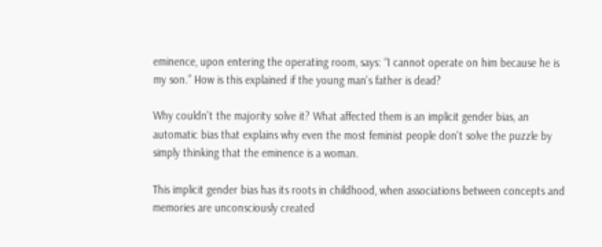eminence, upon entering the operating room, says: “I cannot operate on him because he is my son.” How is this explained if the young man's father is dead?

Why couldn't the majority solve it? What affected them is an implicit gender bias, an automatic bias that explains why even the most feminist people don't solve the puzzle by simply thinking that the eminence is a woman.

This implicit gender bias has its roots in childhood, when associations between concepts and memories are unconsciously created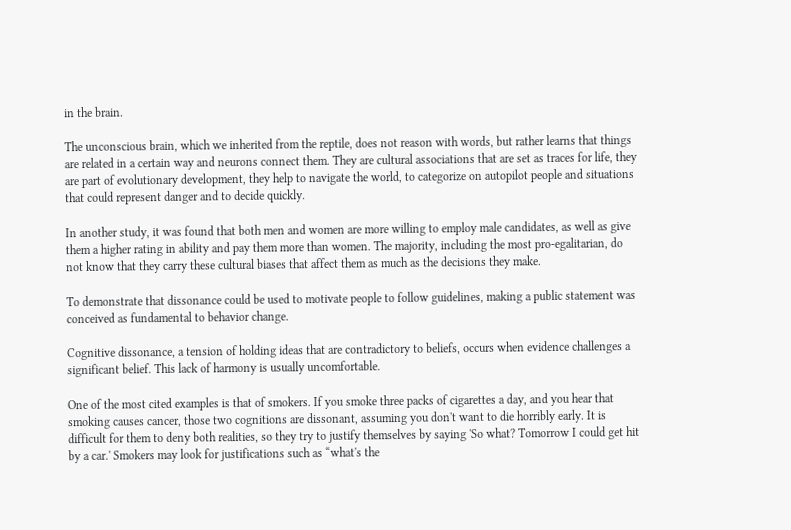in the brain.

The unconscious brain, which we inherited from the reptile, does not reason with words, but rather learns that things are related in a certain way and neurons connect them. They are cultural associations that are set as traces for life, they are part of evolutionary development, they help to navigate the world, to categorize on autopilot people and situations that could represent danger and to decide quickly.

In another study, it was found that both men and women are more willing to employ male candidates, as well as give them a higher rating in ability and pay them more than women. The majority, including the most pro-egalitarian, do not know that they carry these cultural biases that affect them as much as the decisions they make.

To demonstrate that dissonance could be used to motivate people to follow guidelines, making a public statement was conceived as fundamental to behavior change.

Cognitive dissonance, a tension of holding ideas that are contradictory to beliefs, occurs when evidence challenges a significant belief. This lack of harmony is usually uncomfortable.

One of the most cited examples is that of smokers. If you smoke three packs of cigarettes a day, and you hear that smoking causes cancer, those two cognitions are dissonant, assuming you don't want to die horribly early. It is difficult for them to deny both realities, so they try to justify themselves by saying 'So what? Tomorrow I could get hit by a car.' Smokers may look for justifications such as “what's the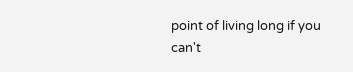point of living long if you can't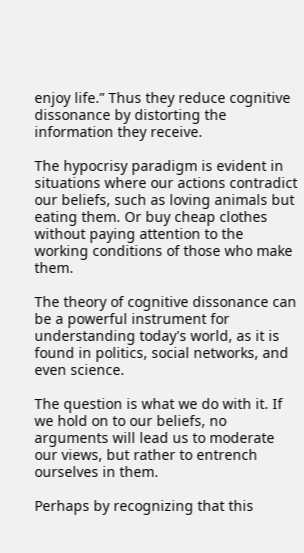enjoy life.” Thus they reduce cognitive dissonance by distorting the information they receive.

The hypocrisy paradigm is evident in situations where our actions contradict our beliefs, such as loving animals but eating them. Or buy cheap clothes without paying attention to the working conditions of those who make them.

The theory of cognitive dissonance can be a powerful instrument for understanding today's world, as it is found in politics, social networks, and even science.

The question is what we do with it. If we hold on to our beliefs, no arguments will lead us to moderate our views, but rather to entrench ourselves in them.

Perhaps by recognizing that this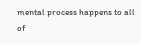mental process happens to all of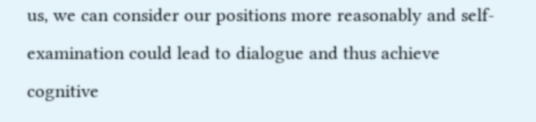us, we can consider our positions more reasonably and self-examination could lead to dialogue and thus achieve cognitive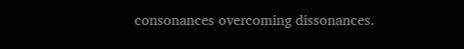consonances overcoming dissonances.